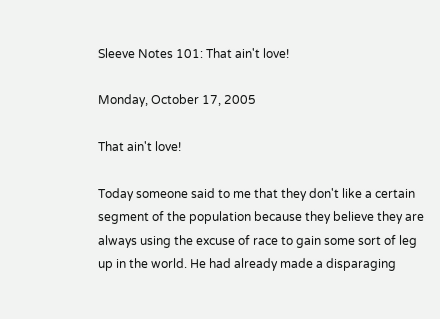Sleeve Notes 101: That ain't love!

Monday, October 17, 2005

That ain't love!

Today someone said to me that they don't like a certain segment of the population because they believe they are always using the excuse of race to gain some sort of leg up in the world. He had already made a disparaging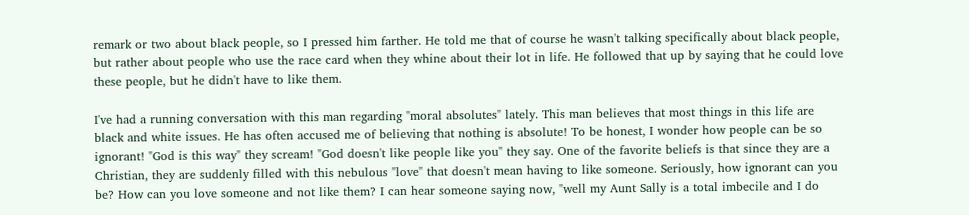remark or two about black people, so I pressed him farther. He told me that of course he wasn't talking specifically about black people, but rather about people who use the race card when they whine about their lot in life. He followed that up by saying that he could love these people, but he didn't have to like them.

I've had a running conversation with this man regarding "moral absolutes" lately. This man believes that most things in this life are black and white issues. He has often accused me of believing that nothing is absolute! To be honest, I wonder how people can be so ignorant! "God is this way" they scream! "God doesn't like people like you" they say. One of the favorite beliefs is that since they are a Christian, they are suddenly filled with this nebulous "love" that doesn't mean having to like someone. Seriously, how ignorant can you be? How can you love someone and not like them? I can hear someone saying now, "well my Aunt Sally is a total imbecile and I do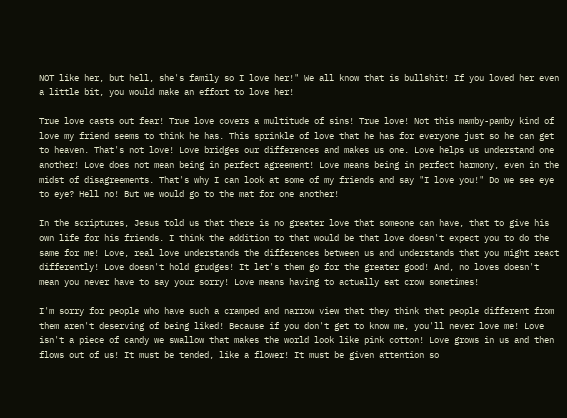NOT like her, but hell, she's family so I love her!" We all know that is bullshit! If you loved her even a little bit, you would make an effort to love her!

True love casts out fear! True love covers a multitude of sins! True love! Not this mamby-pamby kind of love my friend seems to think he has. This sprinkle of love that he has for everyone just so he can get to heaven. That's not love! Love bridges our differences and makes us one. Love helps us understand one another! Love does not mean being in perfect agreement! Love means being in perfect harmony, even in the midst of disagreements. That's why I can look at some of my friends and say "I love you!" Do we see eye to eye? Hell no! But we would go to the mat for one another!

In the scriptures, Jesus told us that there is no greater love that someone can have, that to give his own life for his friends. I think the addition to that would be that love doesn't expect you to do the same for me! Love, real love understands the differences between us and understands that you might react differently! Love doesn't hold grudges! It let's them go for the greater good! And, no loves doesn't mean you never have to say your sorry! Love means having to actually eat crow sometimes!

I'm sorry for people who have such a cramped and narrow view that they think that people different from them aren't deserving of being liked! Because if you don't get to know me, you'll never love me! Love isn't a piece of candy we swallow that makes the world look like pink cotton! Love grows in us and then flows out of us! It must be tended, like a flower! It must be given attention so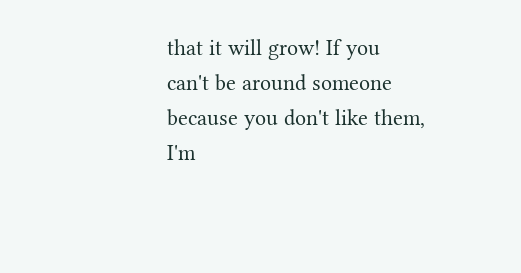that it will grow! If you can't be around someone because you don't like them, I'm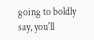going to boldly say, you'll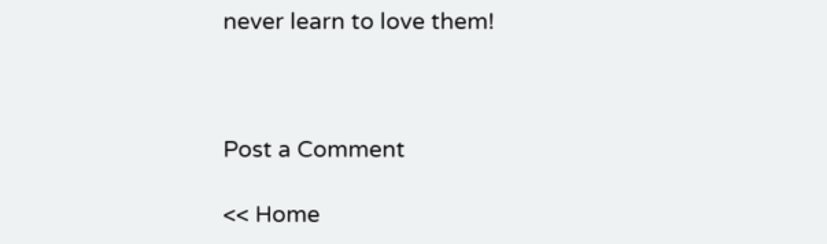never learn to love them!



Post a Comment

<< Home